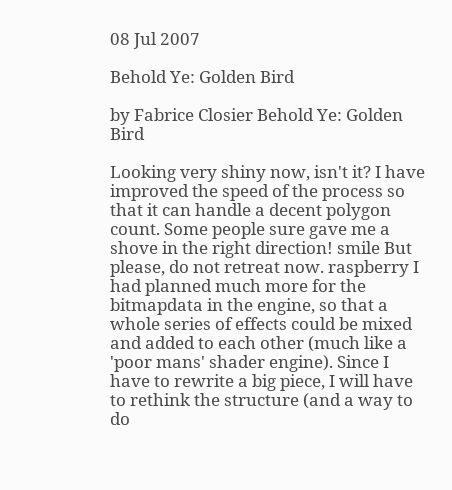08 Jul 2007

Behold Ye: Golden Bird

by Fabrice Closier Behold Ye: Golden Bird

Looking very shiny now, isn't it? I have improved the speed of the process so that it can handle a decent polygon count. Some people sure gave me a shove in the right direction! smile But please, do not retreat now. raspberry I had planned much more for the bitmapdata in the engine, so that a whole series of effects could be mixed and added to each other (much like a 'poor mans' shader engine). Since I have to rewrite a big piece, I will have to rethink the structure (and a way to do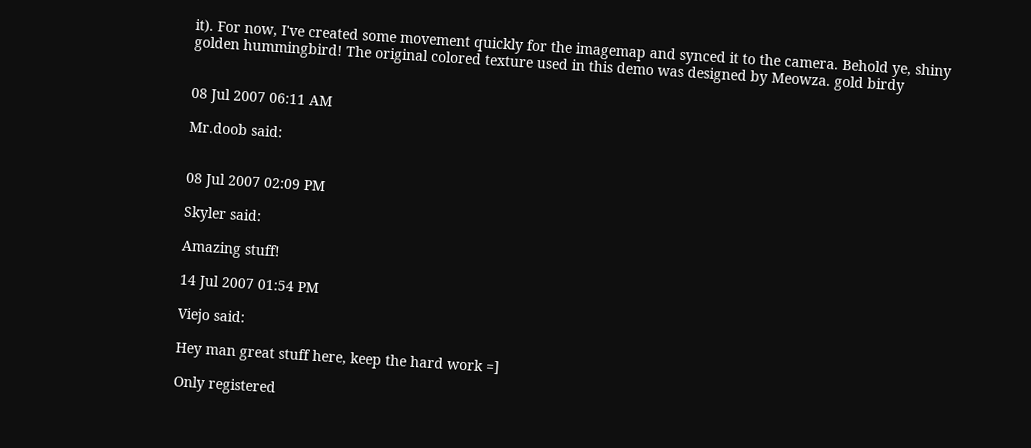it). For now, I've created some movement quickly for the imagemap and synced it to the camera. Behold ye, shiny golden hummingbird! The original colored texture used in this demo was designed by Meowza. gold birdy


08 Jul 2007 06:11 AM

Mr.doob said:


08 Jul 2007 02:09 PM

Skyler said:

Amazing stuff!

14 Jul 2007 01:54 PM

Viejo said:

Hey man great stuff here, keep the hard work =]

Only registered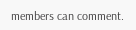members can comment.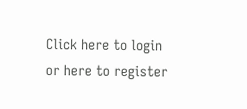Click here to login or here to register